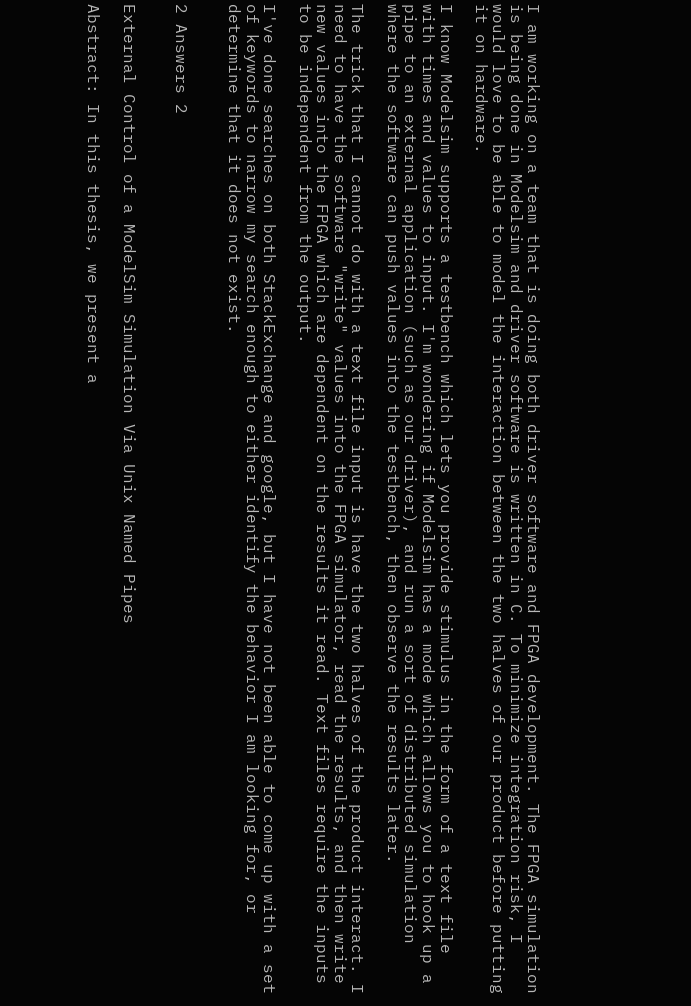I am working on a team that is doing both driver software and FPGA development. The FPGA simulation is being done in Modelsim and driver software is written in C. To minimize integration risk, I would love to be able to model the interaction between the two halves of our product before putting it on hardware.

I know Modelsim supports a testbench which lets you provide stimulus in the form of a text file with times and values to input. I'm wondering if Modelsim has a mode which allows you to hook up a pipe to an external application (such as our driver), and run a sort of distributed simulation where the software can push values into the testbench, then observe the results later.

The trick that I cannot do with a text file input is have the two halves of the product interact. I need to have the software "write" values into the FPGA simulator, read the results, and then write new values into the FPGA which are dependent on the results it read. Text files require the inputs to be independent from the output.

I've done searches on both StackExchange and google, but I have not been able to come up with a set of keywords to narrow my search enough to either identify the behavior I am looking for, or determine that it does not exist.


2 Answers 2


External Control of a ModelSim Simulation Via Unix Named Pipes

Abstract: In this thesis, we present a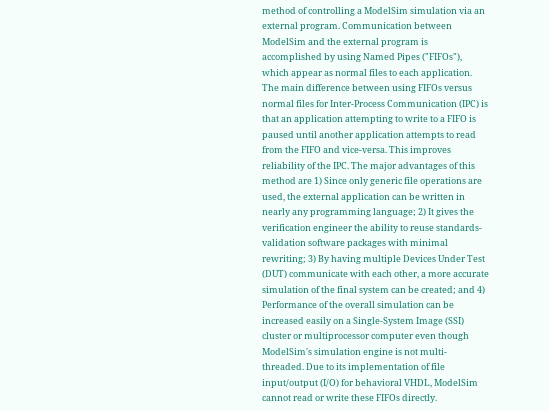method of controlling a ModelSim simulation via an external program. Communication between ModelSim and the external program is accomplished by using Named Pipes ("FIFOs"), which appear as normal files to each application. The main difference between using FIFOs versus normal files for Inter-Process Communication (IPC) is that an application attempting to write to a FIFO is paused until another application attempts to read from the FIFO and vice-versa. This improves reliability of the IPC. The major advantages of this method are 1) Since only generic file operations are used, the external application can be written in nearly any programming language; 2) It gives the verification engineer the ability to reuse standards-validation software packages with minimal rewriting; 3) By having multiple Devices Under Test (DUT) communicate with each other, a more accurate simulation of the final system can be created; and 4) Performance of the overall simulation can be increased easily on a Single-System Image (SSI) cluster or multiprocessor computer even though ModelSim's simulation engine is not multi- threaded. Due to its implementation of file input/output (I/O) for behavioral VHDL, ModelSim cannot read or write these FIFOs directly.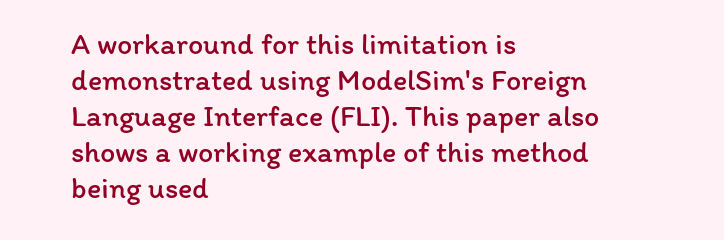A workaround for this limitation is demonstrated using ModelSim's Foreign Language Interface (FLI). This paper also shows a working example of this method being used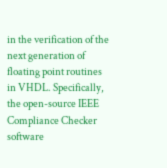in the verification of the next generation of floating point routines in VHDL. Specifically, the open-source IEEE Compliance Checker software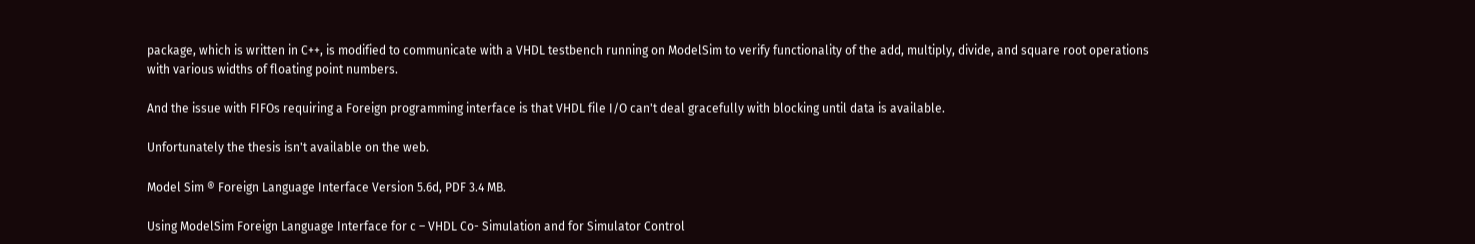package, which is written in C++, is modified to communicate with a VHDL testbench running on ModelSim to verify functionality of the add, multiply, divide, and square root operations with various widths of floating point numbers.

And the issue with FIFOs requiring a Foreign programming interface is that VHDL file I/O can't deal gracefully with blocking until data is available.

Unfortunately the thesis isn't available on the web.

Model Sim ® Foreign Language Interface Version 5.6d, PDF 3.4 MB.

Using ModelSim Foreign Language Interface for c – VHDL Co- Simulation and for Simulator Control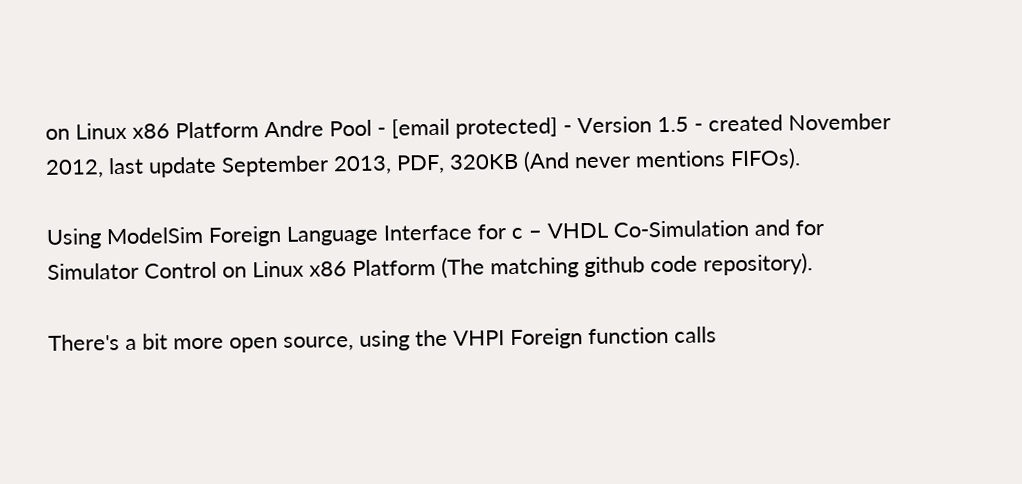on Linux x86 Platform Andre Pool - [email protected] - Version 1.5 - created November 2012, last update September 2013, PDF, 320KB (And never mentions FIFOs).

Using ModelSim Foreign Language Interface for c – VHDL Co-Simulation and for Simulator Control on Linux x86 Platform (The matching github code repository).

There's a bit more open source, using the VHPI Foreign function calls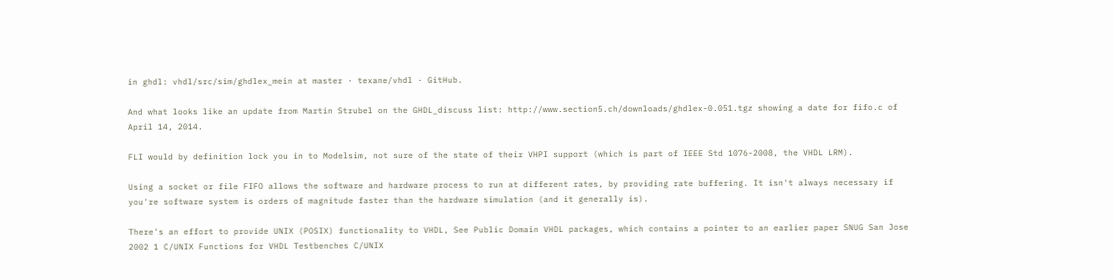in ghdl: vhdl/src/sim/ghdlex_mein at master · texane/vhdl · GitHub.

And what looks like an update from Martin Strubel on the GHDL_discuss list: http://www.section5.ch/downloads/ghdlex-0.051.tgz showing a date for fifo.c of April 14, 2014.

FLI would by definition lock you in to Modelsim, not sure of the state of their VHPI support (which is part of IEEE Std 1076-2008, the VHDL LRM).

Using a socket or file FIFO allows the software and hardware process to run at different rates, by providing rate buffering. It isn't always necessary if you're software system is orders of magnitude faster than the hardware simulation (and it generally is).

There's an effort to provide UNIX (POSIX) functionality to VHDL, See Public Domain VHDL packages, which contains a pointer to an earlier paper SNUG San Jose 2002 1 C/UNIX Functions for VHDL Testbenches C/UNIX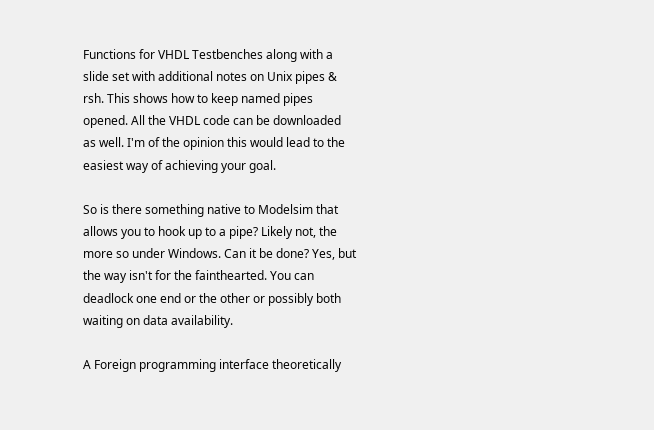Functions for VHDL Testbenches along with a slide set with additional notes on Unix pipes & rsh. This shows how to keep named pipes opened. All the VHDL code can be downloaded as well. I'm of the opinion this would lead to the easiest way of achieving your goal.

So is there something native to Modelsim that allows you to hook up to a pipe? Likely not, the more so under Windows. Can it be done? Yes, but the way isn't for the fainthearted. You can deadlock one end or the other or possibly both waiting on data availability.

A Foreign programming interface theoretically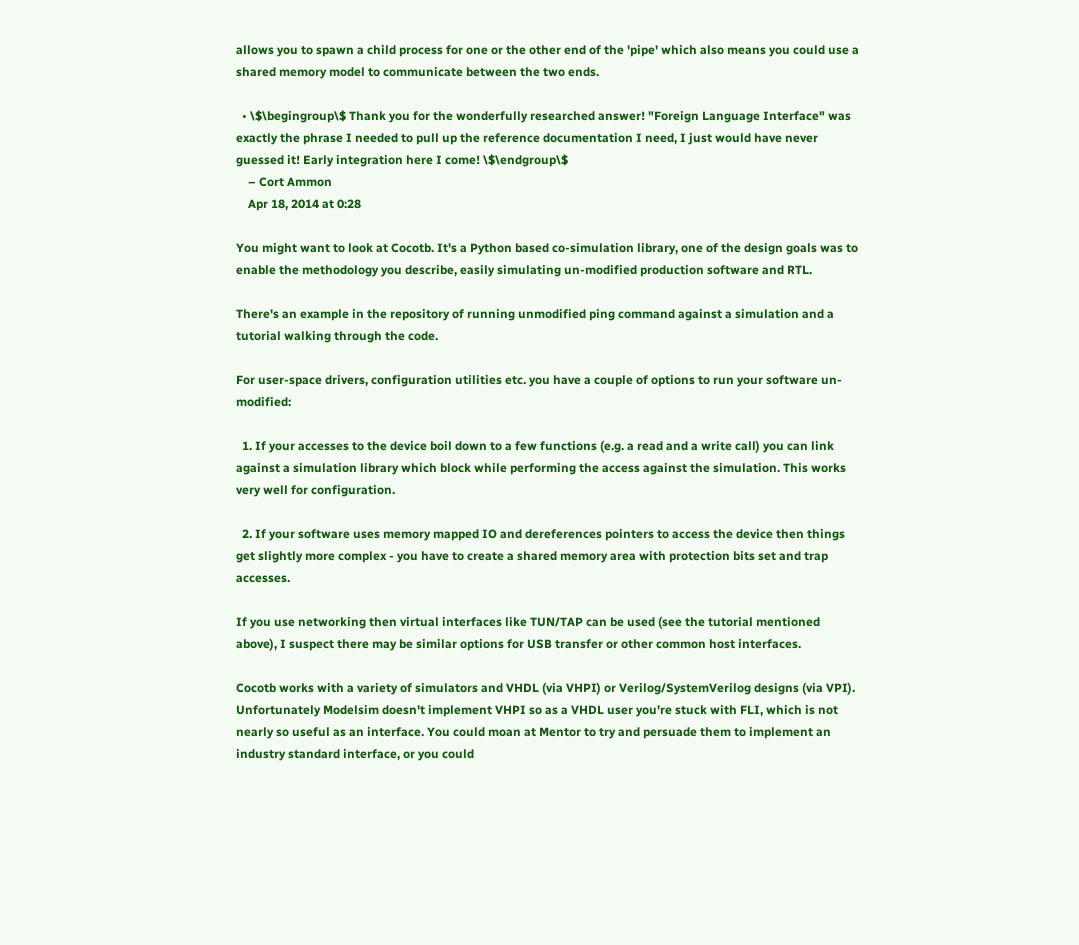allows you to spawn a child process for one or the other end of the 'pipe' which also means you could use a shared memory model to communicate between the two ends.

  • \$\begingroup\$ Thank you for the wonderfully researched answer! "Foreign Language Interface" was exactly the phrase I needed to pull up the reference documentation I need, I just would have never guessed it! Early integration here I come! \$\endgroup\$
    – Cort Ammon
    Apr 18, 2014 at 0:28

You might want to look at Cocotb. It's a Python based co-simulation library, one of the design goals was to enable the methodology you describe, easily simulating un-modified production software and RTL.

There's an example in the repository of running unmodified ping command against a simulation and a tutorial walking through the code.

For user-space drivers, configuration utilities etc. you have a couple of options to run your software un-modified:

  1. If your accesses to the device boil down to a few functions (e.g. a read and a write call) you can link against a simulation library which block while performing the access against the simulation. This works very well for configuration.

  2. If your software uses memory mapped IO and dereferences pointers to access the device then things get slightly more complex - you have to create a shared memory area with protection bits set and trap accesses.

If you use networking then virtual interfaces like TUN/TAP can be used (see the tutorial mentioned above), I suspect there may be similar options for USB transfer or other common host interfaces.

Cocotb works with a variety of simulators and VHDL (via VHPI) or Verilog/SystemVerilog designs (via VPI). Unfortunately Modelsim doesn't implement VHPI so as a VHDL user you're stuck with FLI, which is not nearly so useful as an interface. You could moan at Mentor to try and persuade them to implement an industry standard interface, or you could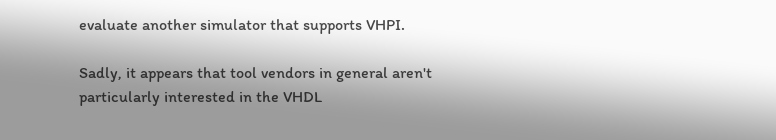evaluate another simulator that supports VHPI.

Sadly, it appears that tool vendors in general aren't particularly interested in the VHDL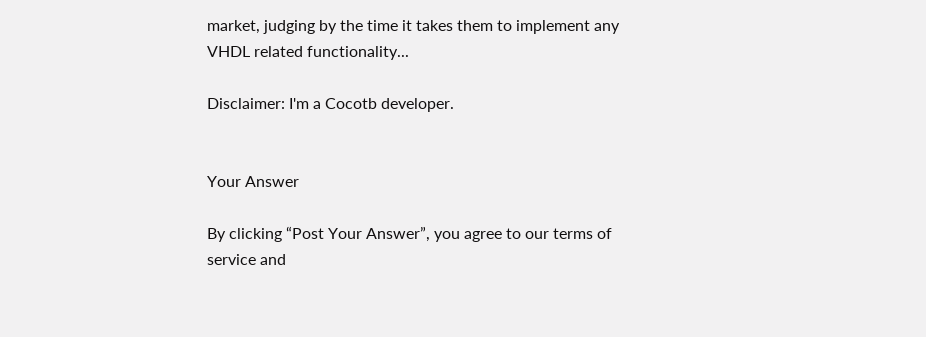market, judging by the time it takes them to implement any VHDL related functionality...

Disclaimer: I'm a Cocotb developer.


Your Answer

By clicking “Post Your Answer”, you agree to our terms of service and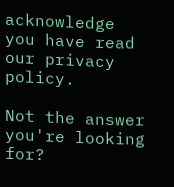acknowledge you have read our privacy policy.

Not the answer you're looking for?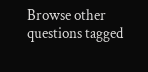Browse other questions tagged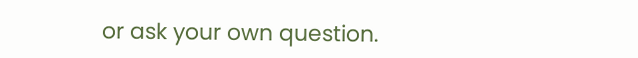or ask your own question.